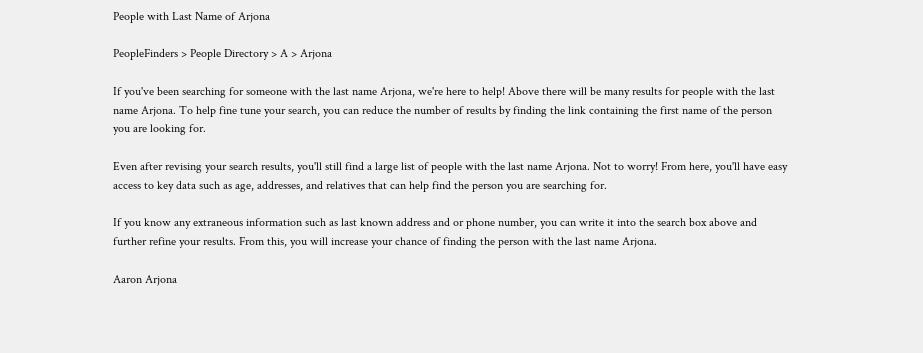People with Last Name of Arjona

PeopleFinders > People Directory > A > Arjona

If you've been searching for someone with the last name Arjona, we're here to help! Above there will be many results for people with the last name Arjona. To help fine tune your search, you can reduce the number of results by finding the link containing the first name of the person you are looking for.

Even after revising your search results, you'll still find a large list of people with the last name Arjona. Not to worry! From here, you'll have easy access to key data such as age, addresses, and relatives that can help find the person you are searching for.

If you know any extraneous information such as last known address and or phone number, you can write it into the search box above and further refine your results. From this, you will increase your chance of finding the person with the last name Arjona.

Aaron Arjona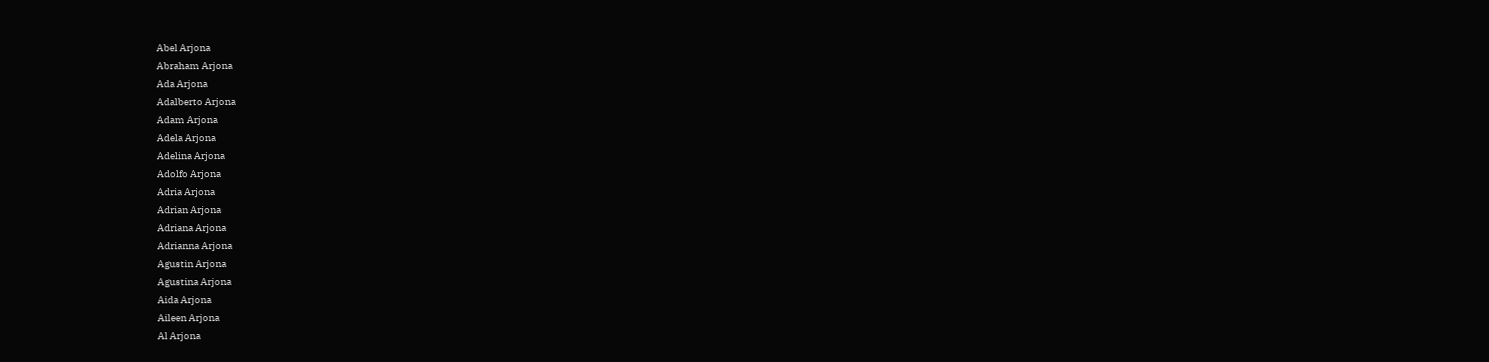Abel Arjona
Abraham Arjona
Ada Arjona
Adalberto Arjona
Adam Arjona
Adela Arjona
Adelina Arjona
Adolfo Arjona
Adria Arjona
Adrian Arjona
Adriana Arjona
Adrianna Arjona
Agustin Arjona
Agustina Arjona
Aida Arjona
Aileen Arjona
Al Arjona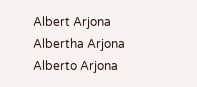Albert Arjona
Albertha Arjona
Alberto Arjona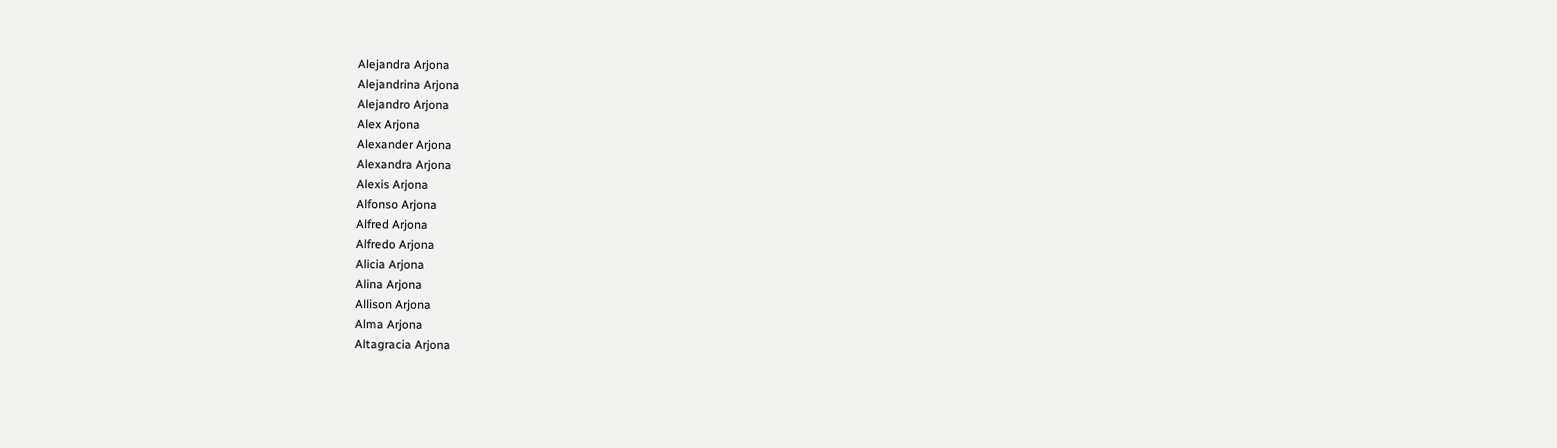Alejandra Arjona
Alejandrina Arjona
Alejandro Arjona
Alex Arjona
Alexander Arjona
Alexandra Arjona
Alexis Arjona
Alfonso Arjona
Alfred Arjona
Alfredo Arjona
Alicia Arjona
Alina Arjona
Allison Arjona
Alma Arjona
Altagracia Arjona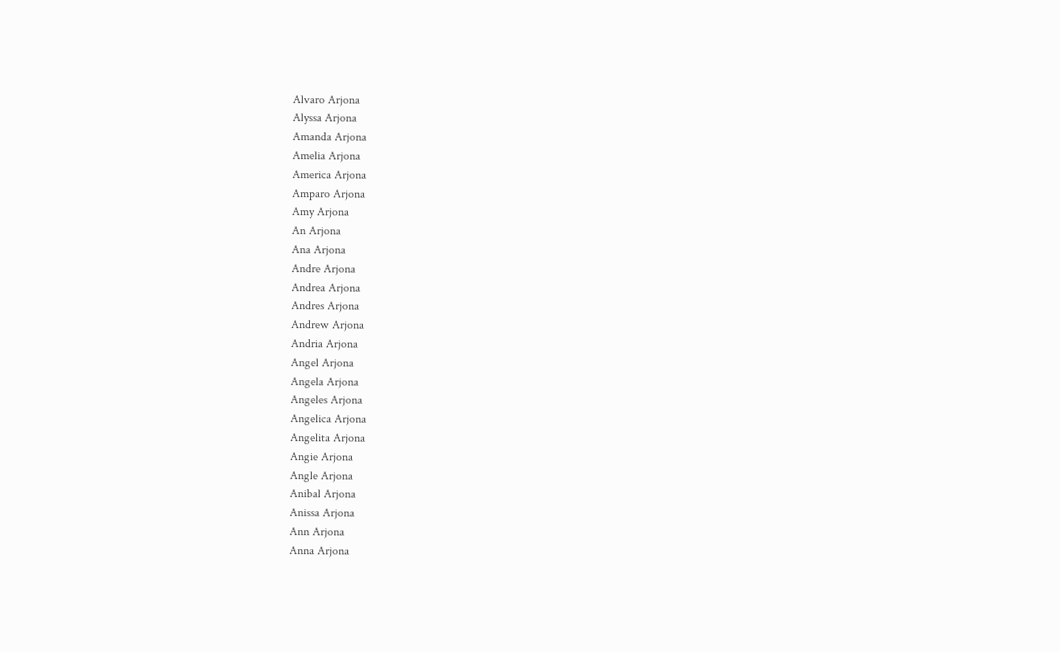Alvaro Arjona
Alyssa Arjona
Amanda Arjona
Amelia Arjona
America Arjona
Amparo Arjona
Amy Arjona
An Arjona
Ana Arjona
Andre Arjona
Andrea Arjona
Andres Arjona
Andrew Arjona
Andria Arjona
Angel Arjona
Angela Arjona
Angeles Arjona
Angelica Arjona
Angelita Arjona
Angie Arjona
Angle Arjona
Anibal Arjona
Anissa Arjona
Ann Arjona
Anna Arjona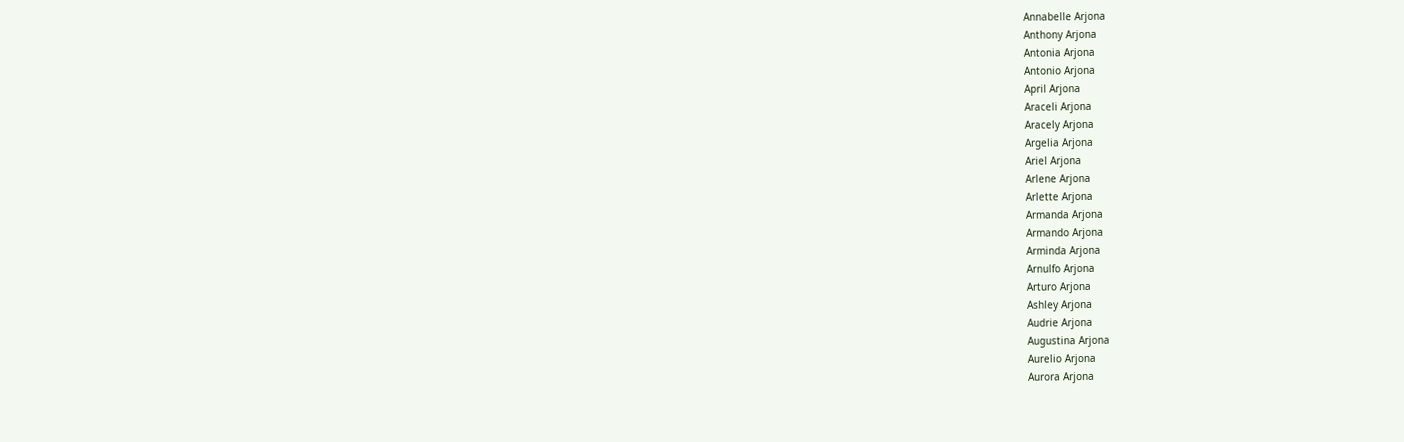Annabelle Arjona
Anthony Arjona
Antonia Arjona
Antonio Arjona
April Arjona
Araceli Arjona
Aracely Arjona
Argelia Arjona
Ariel Arjona
Arlene Arjona
Arlette Arjona
Armanda Arjona
Armando Arjona
Arminda Arjona
Arnulfo Arjona
Arturo Arjona
Ashley Arjona
Audrie Arjona
Augustina Arjona
Aurelio Arjona
Aurora Arjona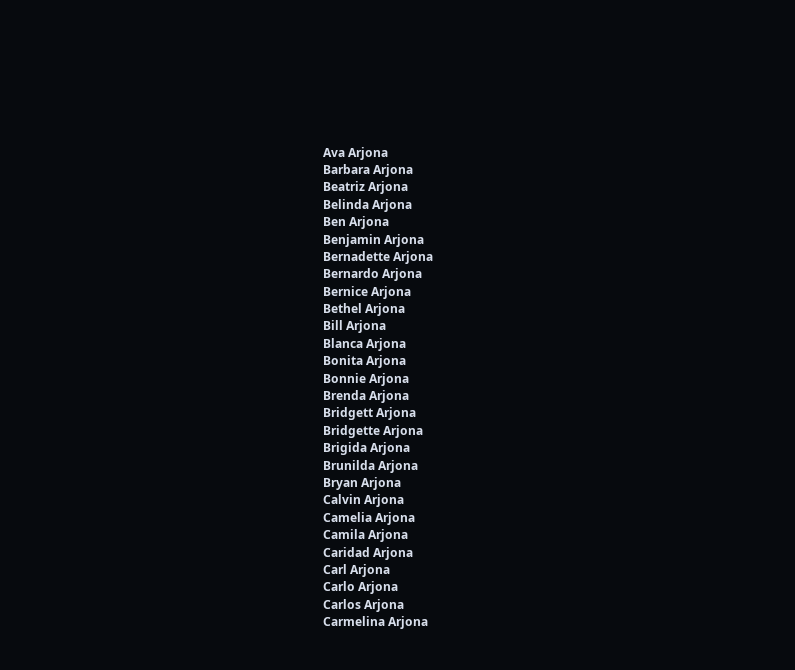Ava Arjona
Barbara Arjona
Beatriz Arjona
Belinda Arjona
Ben Arjona
Benjamin Arjona
Bernadette Arjona
Bernardo Arjona
Bernice Arjona
Bethel Arjona
Bill Arjona
Blanca Arjona
Bonita Arjona
Bonnie Arjona
Brenda Arjona
Bridgett Arjona
Bridgette Arjona
Brigida Arjona
Brunilda Arjona
Bryan Arjona
Calvin Arjona
Camelia Arjona
Camila Arjona
Caridad Arjona
Carl Arjona
Carlo Arjona
Carlos Arjona
Carmelina Arjona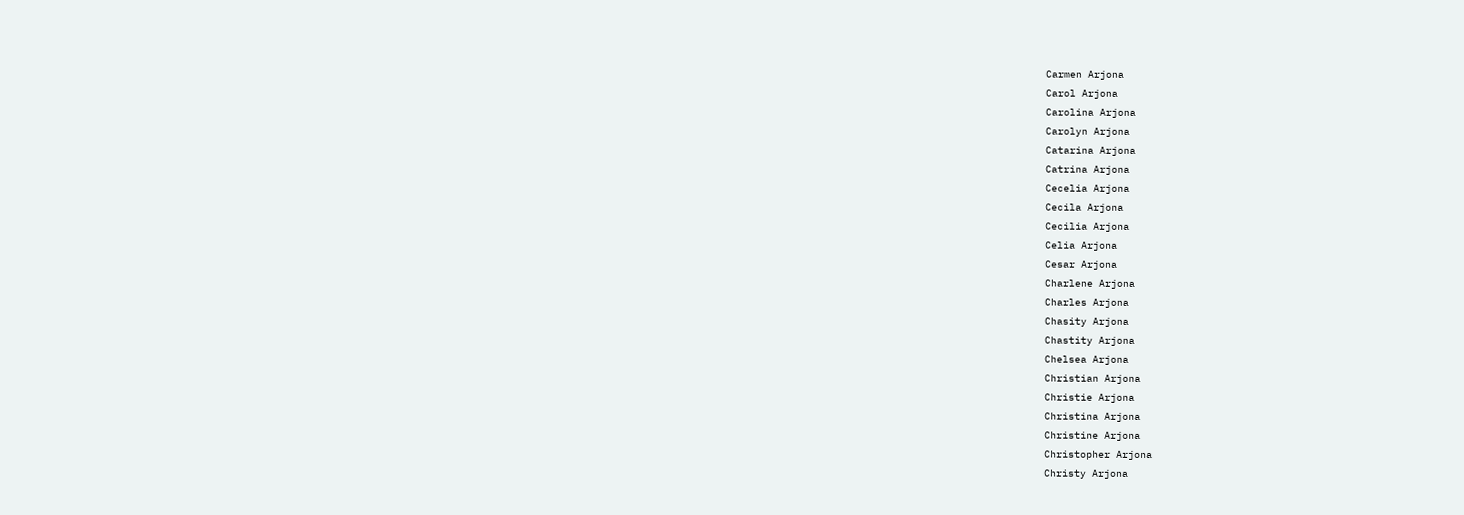Carmen Arjona
Carol Arjona
Carolina Arjona
Carolyn Arjona
Catarina Arjona
Catrina Arjona
Cecelia Arjona
Cecila Arjona
Cecilia Arjona
Celia Arjona
Cesar Arjona
Charlene Arjona
Charles Arjona
Chasity Arjona
Chastity Arjona
Chelsea Arjona
Christian Arjona
Christie Arjona
Christina Arjona
Christine Arjona
Christopher Arjona
Christy Arjona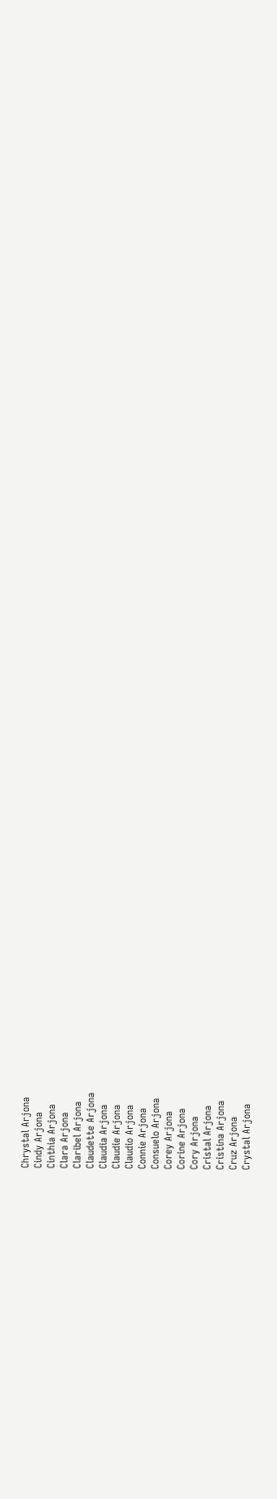Chrystal Arjona
Cindy Arjona
Cinthia Arjona
Clara Arjona
Claribel Arjona
Claudette Arjona
Claudia Arjona
Claudie Arjona
Claudio Arjona
Connie Arjona
Consuelo Arjona
Corey Arjona
Corine Arjona
Cory Arjona
Cristal Arjona
Cristina Arjona
Cruz Arjona
Crystal Arjona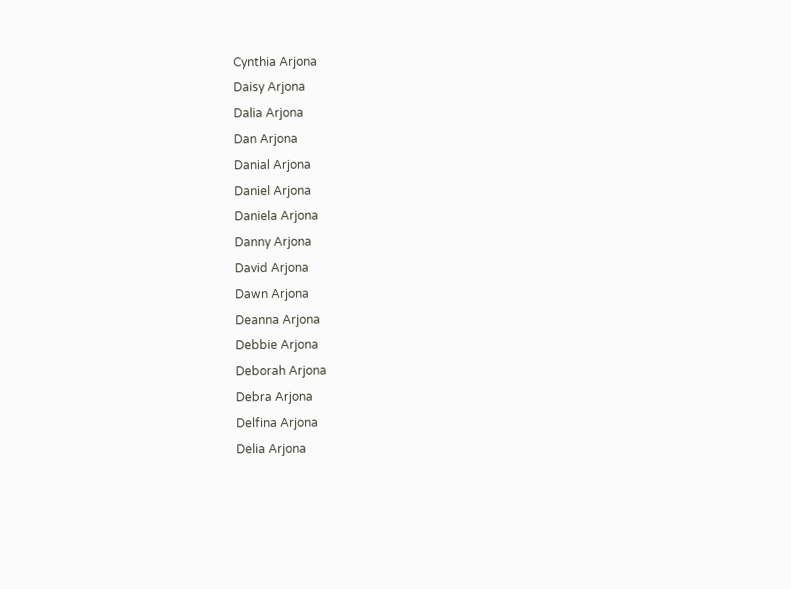Cynthia Arjona
Daisy Arjona
Dalia Arjona
Dan Arjona
Danial Arjona
Daniel Arjona
Daniela Arjona
Danny Arjona
David Arjona
Dawn Arjona
Deanna Arjona
Debbie Arjona
Deborah Arjona
Debra Arjona
Delfina Arjona
Delia Arjona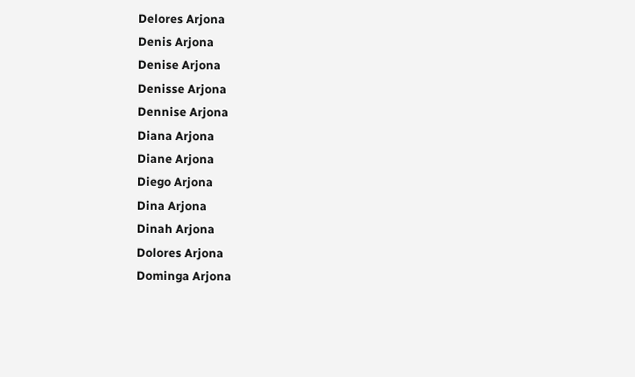Delores Arjona
Denis Arjona
Denise Arjona
Denisse Arjona
Dennise Arjona
Diana Arjona
Diane Arjona
Diego Arjona
Dina Arjona
Dinah Arjona
Dolores Arjona
Dominga Arjona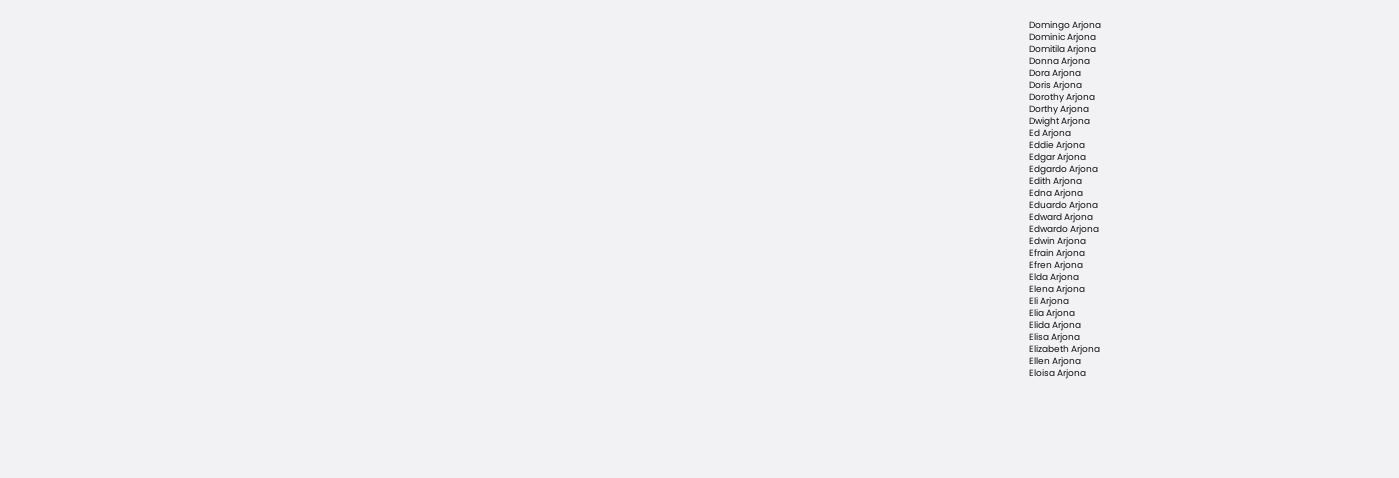Domingo Arjona
Dominic Arjona
Domitila Arjona
Donna Arjona
Dora Arjona
Doris Arjona
Dorothy Arjona
Dorthy Arjona
Dwight Arjona
Ed Arjona
Eddie Arjona
Edgar Arjona
Edgardo Arjona
Edith Arjona
Edna Arjona
Eduardo Arjona
Edward Arjona
Edwardo Arjona
Edwin Arjona
Efrain Arjona
Efren Arjona
Elda Arjona
Elena Arjona
Eli Arjona
Elia Arjona
Elida Arjona
Elisa Arjona
Elizabeth Arjona
Ellen Arjona
Eloisa Arjona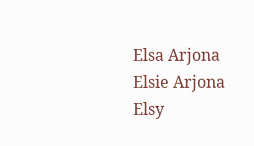Elsa Arjona
Elsie Arjona
Elsy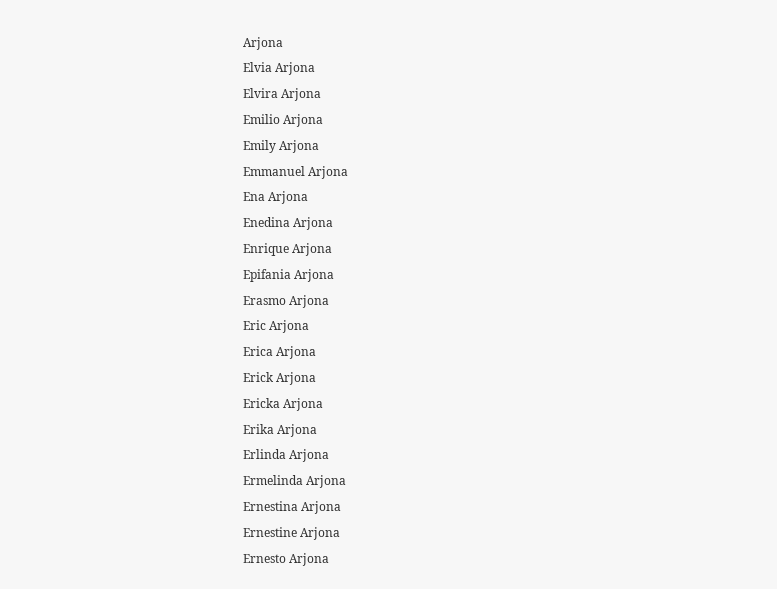Arjona
Elvia Arjona
Elvira Arjona
Emilio Arjona
Emily Arjona
Emmanuel Arjona
Ena Arjona
Enedina Arjona
Enrique Arjona
Epifania Arjona
Erasmo Arjona
Eric Arjona
Erica Arjona
Erick Arjona
Ericka Arjona
Erika Arjona
Erlinda Arjona
Ermelinda Arjona
Ernestina Arjona
Ernestine Arjona
Ernesto Arjona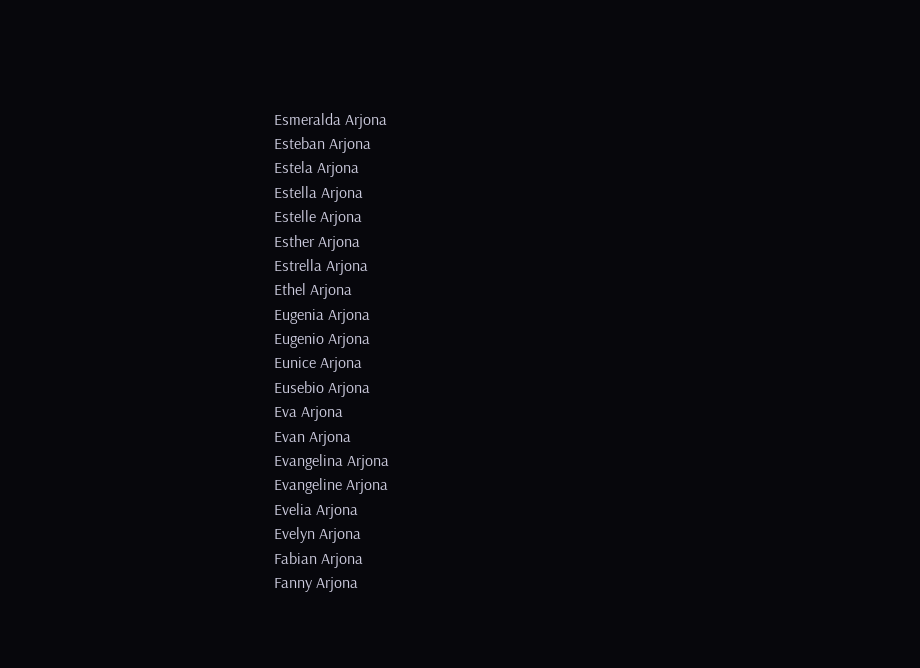Esmeralda Arjona
Esteban Arjona
Estela Arjona
Estella Arjona
Estelle Arjona
Esther Arjona
Estrella Arjona
Ethel Arjona
Eugenia Arjona
Eugenio Arjona
Eunice Arjona
Eusebio Arjona
Eva Arjona
Evan Arjona
Evangelina Arjona
Evangeline Arjona
Evelia Arjona
Evelyn Arjona
Fabian Arjona
Fanny Arjona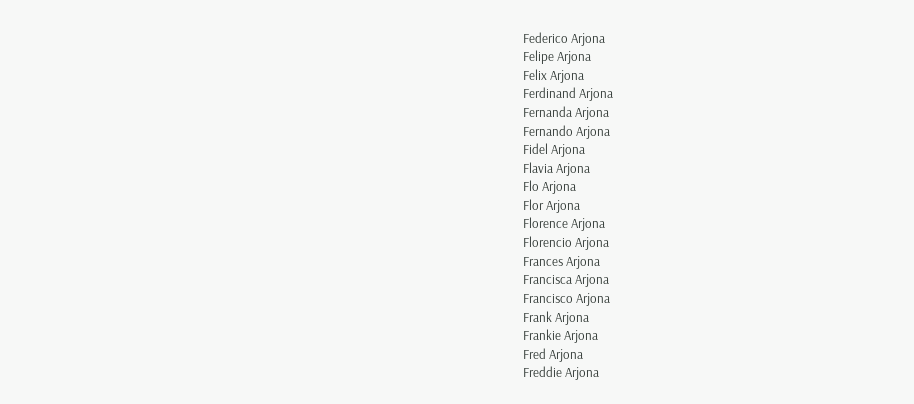Federico Arjona
Felipe Arjona
Felix Arjona
Ferdinand Arjona
Fernanda Arjona
Fernando Arjona
Fidel Arjona
Flavia Arjona
Flo Arjona
Flor Arjona
Florence Arjona
Florencio Arjona
Frances Arjona
Francisca Arjona
Francisco Arjona
Frank Arjona
Frankie Arjona
Fred Arjona
Freddie Arjona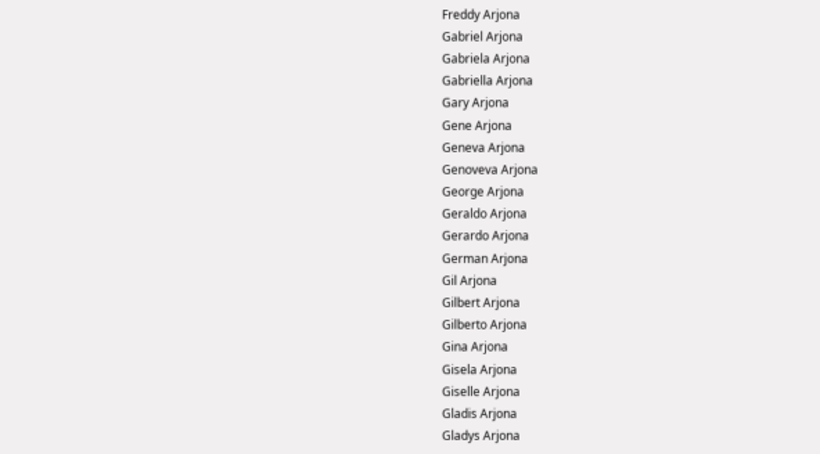Freddy Arjona
Gabriel Arjona
Gabriela Arjona
Gabriella Arjona
Gary Arjona
Gene Arjona
Geneva Arjona
Genoveva Arjona
George Arjona
Geraldo Arjona
Gerardo Arjona
German Arjona
Gil Arjona
Gilbert Arjona
Gilberto Arjona
Gina Arjona
Gisela Arjona
Giselle Arjona
Gladis Arjona
Gladys Arjona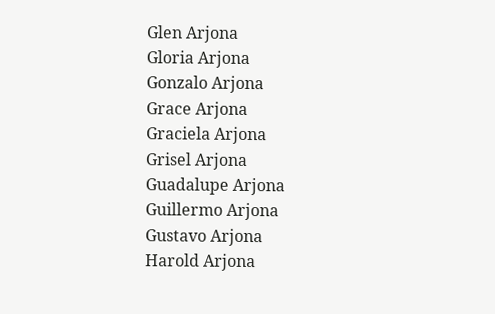Glen Arjona
Gloria Arjona
Gonzalo Arjona
Grace Arjona
Graciela Arjona
Grisel Arjona
Guadalupe Arjona
Guillermo Arjona
Gustavo Arjona
Harold Arjona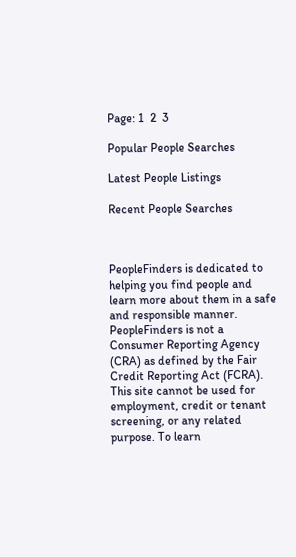Page: 1  2  3

Popular People Searches

Latest People Listings

Recent People Searches



PeopleFinders is dedicated to helping you find people and learn more about them in a safe and responsible manner. PeopleFinders is not a Consumer Reporting Agency (CRA) as defined by the Fair Credit Reporting Act (FCRA). This site cannot be used for employment, credit or tenant screening, or any related purpose. To learn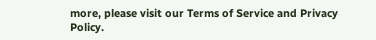more, please visit our Terms of Service and Privacy Policy.